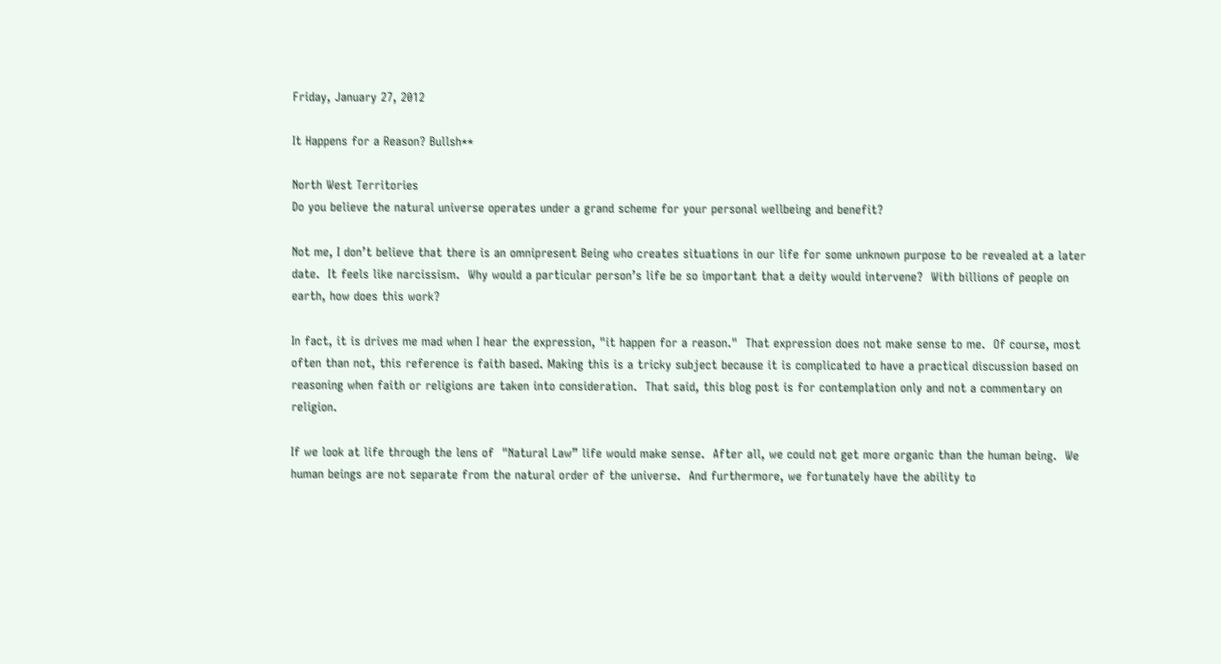Friday, January 27, 2012

It Happens for a Reason? Bullsh**

North West Territories
Do you believe the natural universe operates under a grand scheme for your personal wellbeing and benefit?

Not me, I don’t believe that there is an omnipresent Being who creates situations in our life for some unknown purpose to be revealed at a later date.  It feels like narcissism.  Why would a particular person’s life be so important that a deity would intervene?  With billions of people on earth, how does this work?

In fact, it is drives me mad when I hear the expression, "it happen for a reason."  That expression does not make sense to me.  Of course, most often than not, this reference is faith based. Making this is a tricky subject because it is complicated to have a practical discussion based on reasoning when faith or religions are taken into consideration.  That said, this blog post is for contemplation only and not a commentary on religion.

If we look at life through the lens of  "Natural Law” life would make sense.  After all, we could not get more organic than the human being.  We human beings are not separate from the natural order of the universe.  And furthermore, we fortunately have the ability to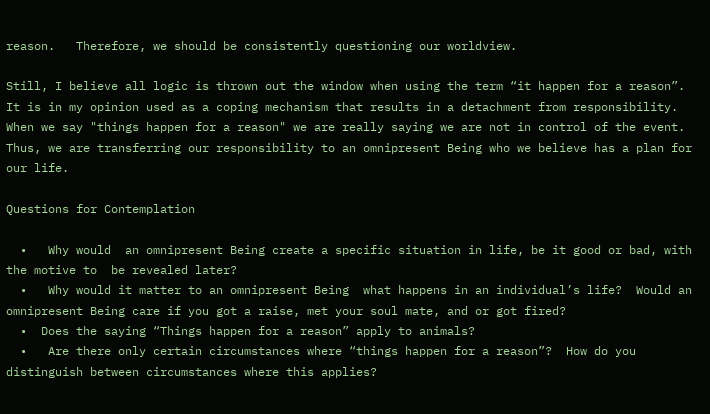reason.   Therefore, we should be consistently questioning our worldview.

Still, I believe all logic is thrown out the window when using the term “it happen for a reason”.  It is in my opinion used as a coping mechanism that results in a detachment from responsibility.  When we say "things happen for a reason" we are really saying we are not in control of the event.  Thus, we are transferring our responsibility to an omnipresent Being who we believe has a plan for our life.

Questions for Contemplation

  •   Why would  an omnipresent Being create a specific situation in life, be it good or bad, with the motive to  be revealed later?
  •   Why would it matter to an omnipresent Being  what happens in an individual’s life?  Would an omnipresent Being care if you got a raise, met your soul mate, and or got fired?
  •  Does the saying “Things happen for a reason” apply to animals?
  •   Are there only certain circumstances where “things happen for a reason”?  How do you distinguish between circumstances where this applies?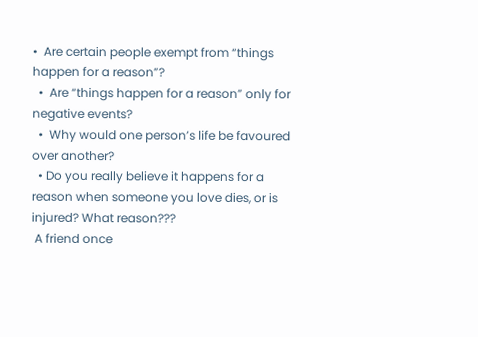•  Are certain people exempt from “things happen for a reason”?
  •  Are “things happen for a reason” only for negative events?
  •  Why would one person’s life be favoured over another?
  • Do you really believe it happens for a reason when someone you love dies, or is injured? What reason???
 A friend once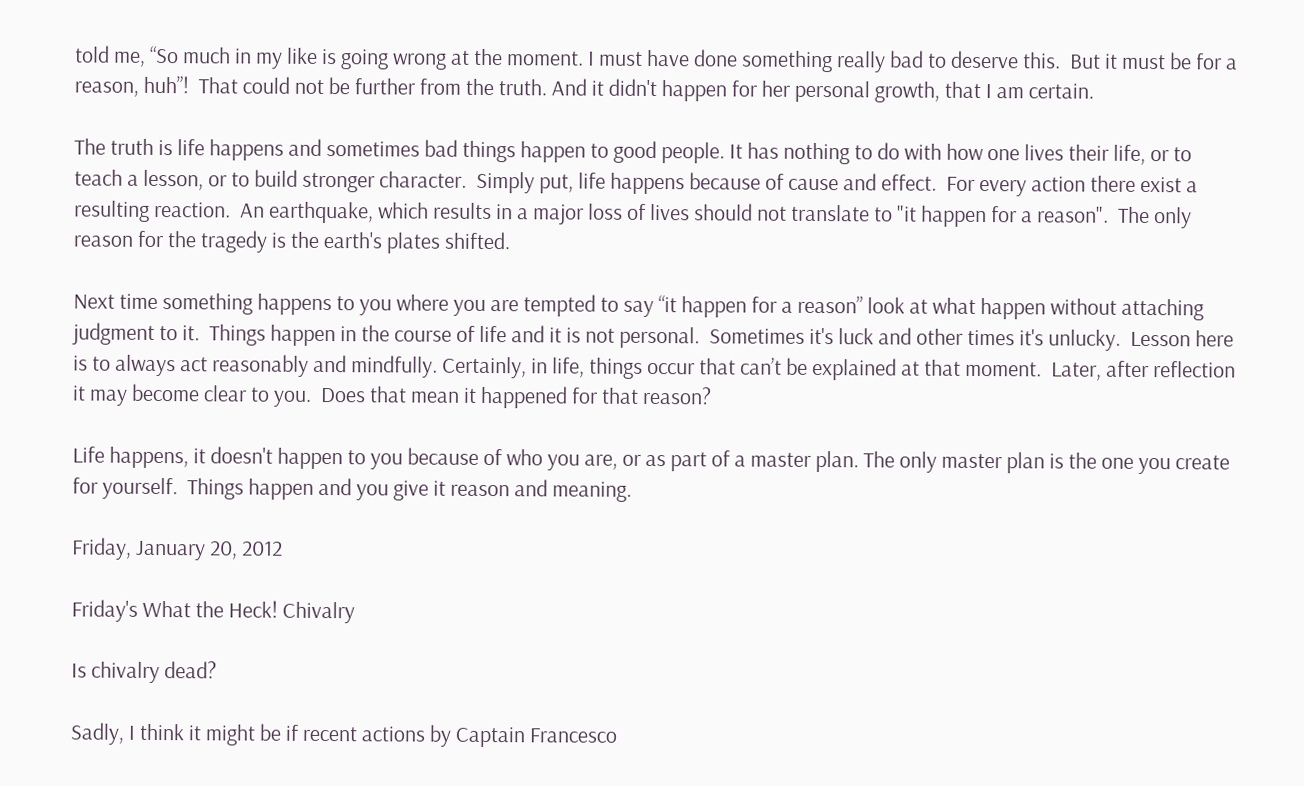told me, “So much in my like is going wrong at the moment. I must have done something really bad to deserve this.  But it must be for a reason, huh”!  That could not be further from the truth. And it didn't happen for her personal growth, that I am certain.

The truth is life happens and sometimes bad things happen to good people. It has nothing to do with how one lives their life, or to teach a lesson, or to build stronger character.  Simply put, life happens because of cause and effect.  For every action there exist a resulting reaction.  An earthquake, which results in a major loss of lives should not translate to "it happen for a reason".  The only reason for the tragedy is the earth's plates shifted.

Next time something happens to you where you are tempted to say “it happen for a reason” look at what happen without attaching judgment to it.  Things happen in the course of life and it is not personal.  Sometimes it's luck and other times it's unlucky.  Lesson here is to always act reasonably and mindfully. Certainly, in life, things occur that can’t be explained at that moment.  Later, after reflection it may become clear to you.  Does that mean it happened for that reason?

Life happens, it doesn't happen to you because of who you are, or as part of a master plan. The only master plan is the one you create for yourself.  Things happen and you give it reason and meaning.

Friday, January 20, 2012

Friday's What the Heck! Chivalry

Is chivalry dead?

Sadly, I think it might be if recent actions by Captain Francesco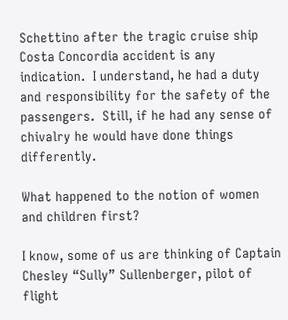Schettino after the tragic cruise ship Costa Concordia accident is any indication.  I understand, he had a duty and responsibility for the safety of the passengers.  Still, if he had any sense of chivalry he would have done things differently.

What happened to the notion of women and children first?

I know, some of us are thinking of Captain Chesley “Sully” Sullenberger, pilot of flight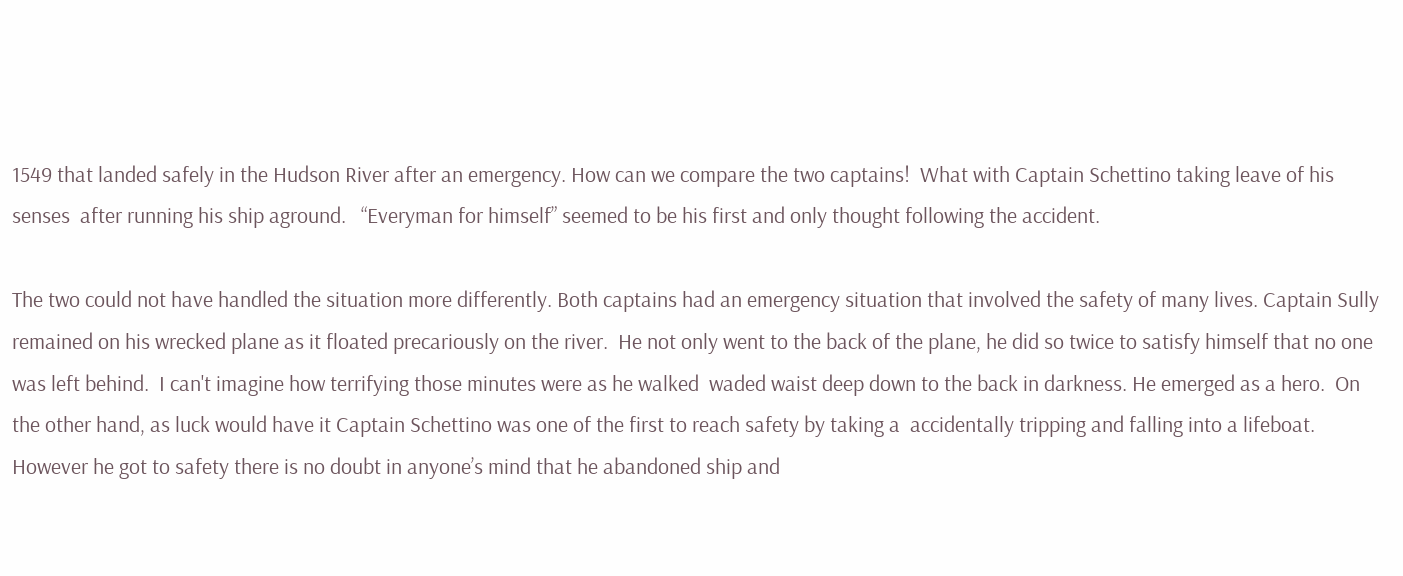1549 that landed safely in the Hudson River after an emergency. How can we compare the two captains!  What with Captain Schettino taking leave of his senses  after running his ship aground.   “Everyman for himself” seemed to be his first and only thought following the accident.

The two could not have handled the situation more differently. Both captains had an emergency situation that involved the safety of many lives. Captain Sully remained on his wrecked plane as it floated precariously on the river.  He not only went to the back of the plane, he did so twice to satisfy himself that no one was left behind.  I can't imagine how terrifying those minutes were as he walked  waded waist deep down to the back in darkness. He emerged as a hero.  On the other hand, as luck would have it Captain Schettino was one of the first to reach safety by taking a  accidentally tripping and falling into a lifeboat.  However he got to safety there is no doubt in anyone’s mind that he abandoned ship and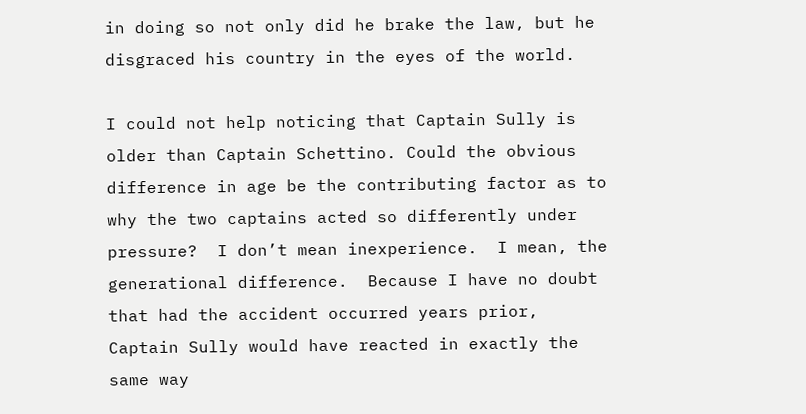in doing so not only did he brake the law, but he disgraced his country in the eyes of the world.

I could not help noticing that Captain Sully is older than Captain Schettino. Could the obvious difference in age be the contributing factor as to why the two captains acted so differently under pressure?  I don’t mean inexperience.  I mean, the generational difference.  Because I have no doubt that had the accident occurred years prior, Captain Sully would have reacted in exactly the same way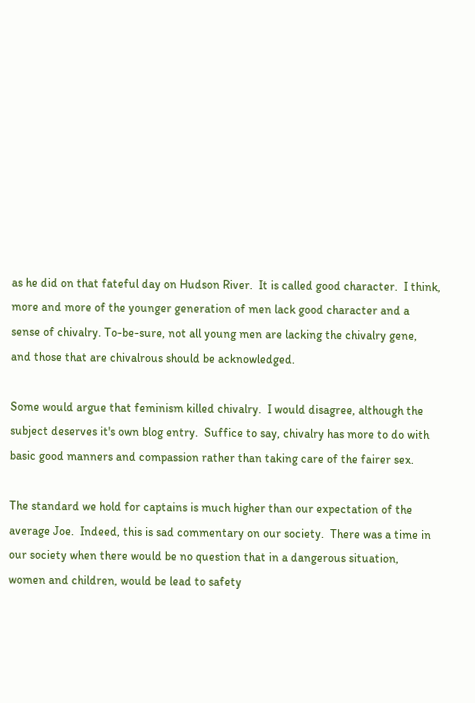as he did on that fateful day on Hudson River.  It is called good character.  I think, more and more of the younger generation of men lack good character and a sense of chivalry. To-be-sure, not all young men are lacking the chivalry gene,  and those that are chivalrous should be acknowledged.

Some would argue that feminism killed chivalry.  I would disagree, although the subject deserves it's own blog entry.  Suffice to say, chivalry has more to do with basic good manners and compassion rather than taking care of the fairer sex.

The standard we hold for captains is much higher than our expectation of the average Joe.  Indeed, this is sad commentary on our society.  There was a time in our society when there would be no question that in a dangerous situation, women and children, would be lead to safety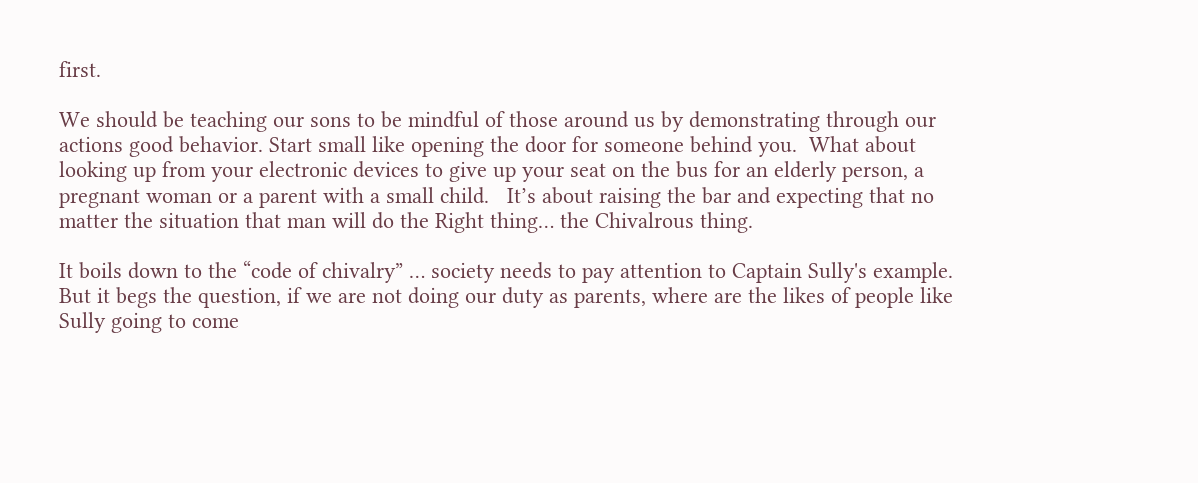first.

We should be teaching our sons to be mindful of those around us by demonstrating through our actions good behavior. Start small like opening the door for someone behind you.  What about looking up from your electronic devices to give up your seat on the bus for an elderly person, a pregnant woman or a parent with a small child.   It’s about raising the bar and expecting that no matter the situation that man will do the Right thing… the Chivalrous thing.

It boils down to the “code of chivalry” … society needs to pay attention to Captain Sully's example.  But it begs the question, if we are not doing our duty as parents, where are the likes of people like Sully going to come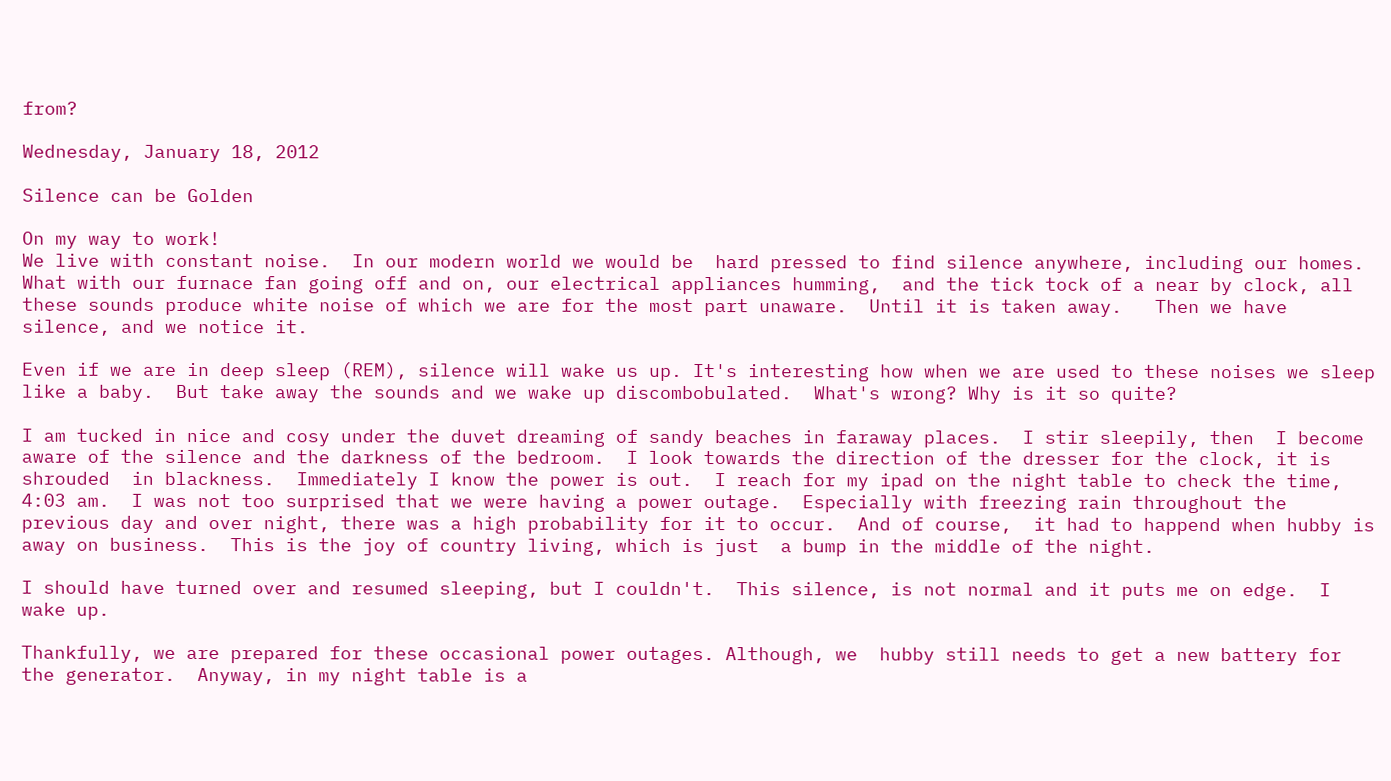from?

Wednesday, January 18, 2012

Silence can be Golden

On my way to work!
We live with constant noise.  In our modern world we would be  hard pressed to find silence anywhere, including our homes.  What with our furnace fan going off and on, our electrical appliances humming,  and the tick tock of a near by clock, all these sounds produce white noise of which we are for the most part unaware.  Until it is taken away.   Then we have silence, and we notice it.

Even if we are in deep sleep (REM), silence will wake us up. It's interesting how when we are used to these noises we sleep like a baby.  But take away the sounds and we wake up discombobulated.  What's wrong? Why is it so quite?

I am tucked in nice and cosy under the duvet dreaming of sandy beaches in faraway places.  I stir sleepily, then  I become aware of the silence and the darkness of the bedroom.  I look towards the direction of the dresser for the clock, it is shrouded  in blackness.  Immediately I know the power is out.  I reach for my ipad on the night table to check the time, 4:03 am.  I was not too surprised that we were having a power outage.  Especially with freezing rain throughout the previous day and over night, there was a high probability for it to occur.  And of course,  it had to happend when hubby is away on business.  This is the joy of country living, which is just  a bump in the middle of the night.

I should have turned over and resumed sleeping, but I couldn't.  This silence, is not normal and it puts me on edge.  I wake up.

Thankfully, we are prepared for these occasional power outages. Although, we  hubby still needs to get a new battery for the generator.  Anyway, in my night table is a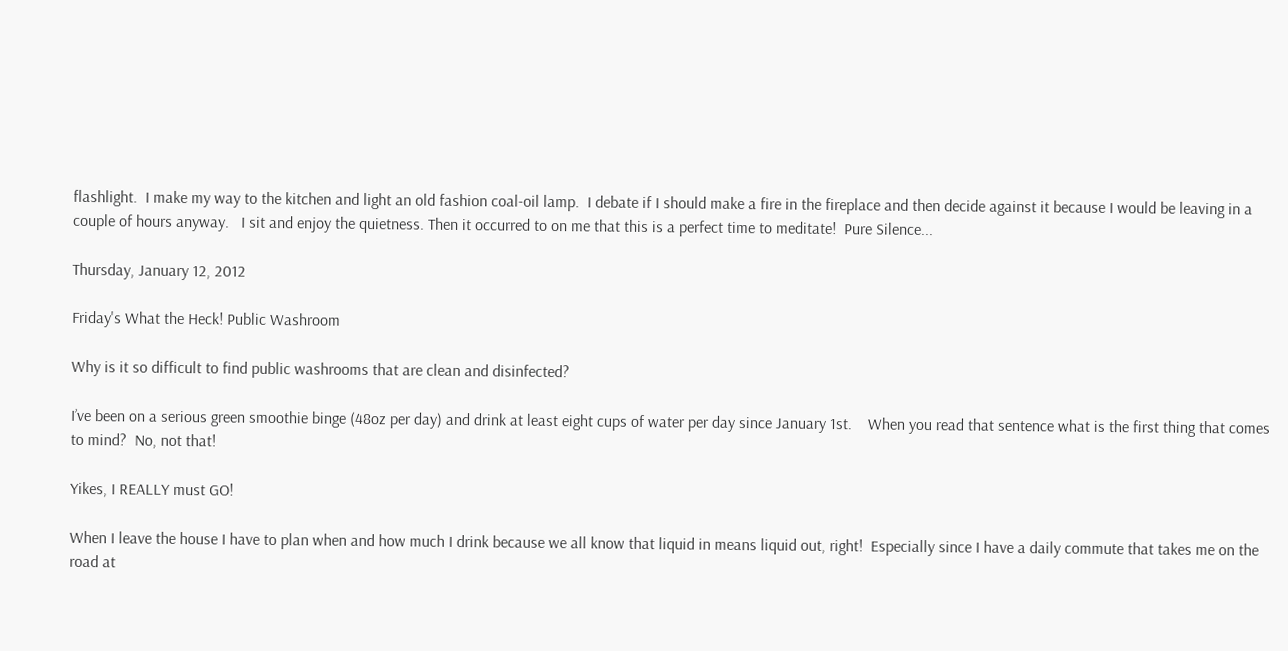flashlight.  I make my way to the kitchen and light an old fashion coal-oil lamp.  I debate if I should make a fire in the fireplace and then decide against it because I would be leaving in a couple of hours anyway.   I sit and enjoy the quietness. Then it occurred to on me that this is a perfect time to meditate!  Pure Silence...

Thursday, January 12, 2012

Friday's What the Heck! Public Washroom

Why is it so difficult to find public washrooms that are clean and disinfected?

I’ve been on a serious green smoothie binge (48oz per day) and drink at least eight cups of water per day since January 1st.    When you read that sentence what is the first thing that comes to mind?  No, not that!

Yikes, I REALLY must GO!

When I leave the house I have to plan when and how much I drink because we all know that liquid in means liquid out, right!  Especially since I have a daily commute that takes me on the road at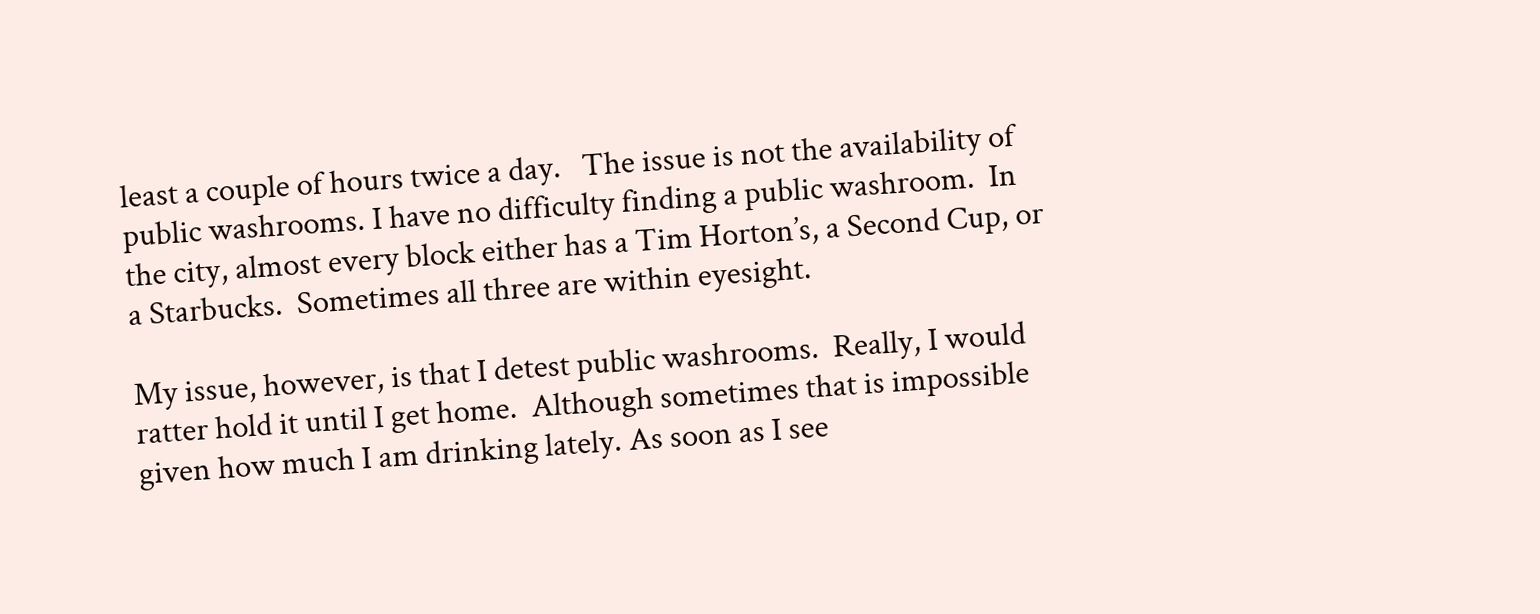least a couple of hours twice a day.   The issue is not the availability of public washrooms. I have no difficulty finding a public washroom.  In the city, almost every block either has a Tim Horton’s, a Second Cup, or a Starbucks.  Sometimes all three are within eyesight.

My issue, however, is that I detest public washrooms.  Really, I would ratter hold it until I get home.  Although sometimes that is impossible given how much I am drinking lately. As soon as I see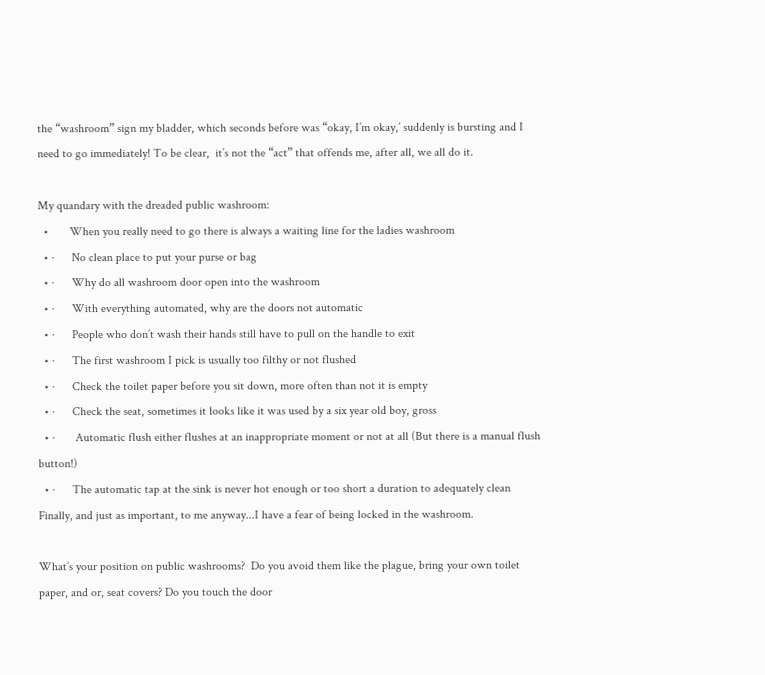the “washroom” sign my bladder, which seconds before was “okay, I’m okay,’ suddenly is bursting and I need to go immediately! To be clear,  it’s not the “act” that offends me, after all, we all do it.

My quandary with the dreaded public washroom:
  •       When you really need to go there is always a waiting line for the ladies washroom
  • ·      No clean place to put your purse or bag
  • ·      Why do all washroom door open into the washroom
  • ·      With everything automated, why are the doors not automatic
  • ·      People who don’t wash their hands still have to pull on the handle to exit
  • ·      The first washroom I pick is usually too filthy or not flushed
  • ·      Check the toilet paper before you sit down, more often than not it is empty
  • ·      Check the seat, sometimes it looks like it was used by a six year old boy, gross
  • ·       Automatic flush either flushes at an inappropriate moment or not at all (But there is a manual flush button!)
  • ·      The automatic tap at the sink is never hot enough or too short a duration to adequately clean
Finally, and just as important, to me anyway...I have a fear of being locked in the washroom.

What’s your position on public washrooms?  Do you avoid them like the plague, bring your own toilet paper, and or, seat covers? Do you touch the door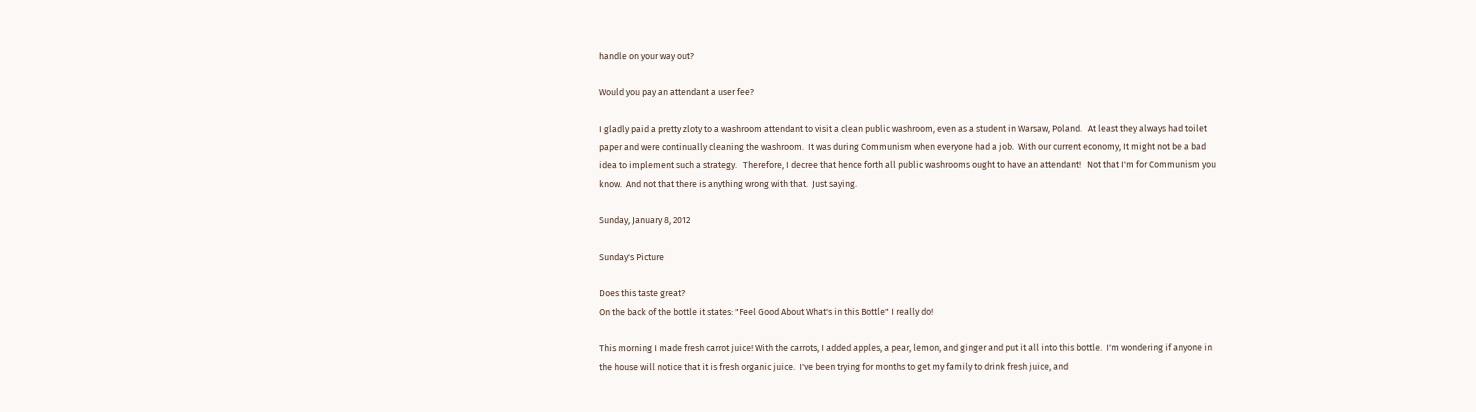handle on your way out?

Would you pay an attendant a user fee?

I gladly paid a pretty zloty to a washroom attendant to visit a clean public washroom, even as a student in Warsaw, Poland.   At least they always had toilet paper and were continually cleaning the washroom.  It was during Communism when everyone had a job.  With our current economy, It might not be a bad idea to implement such a strategy.   Therefore, I decree that hence forth all public washrooms ought to have an attendant!   Not that I'm for Communism you know.  And not that there is anything wrong with that.  Just saying.

Sunday, January 8, 2012

Sunday's Picture

Does this taste great?
On the back of the bottle it states: "Feel Good About What's in this Bottle" I really do!

This morning I made fresh carrot juice! With the carrots, I added apples, a pear, lemon, and ginger and put it all into this bottle.  I'm wondering if anyone in the house will notice that it is fresh organic juice.  I've been trying for months to get my family to drink fresh juice, and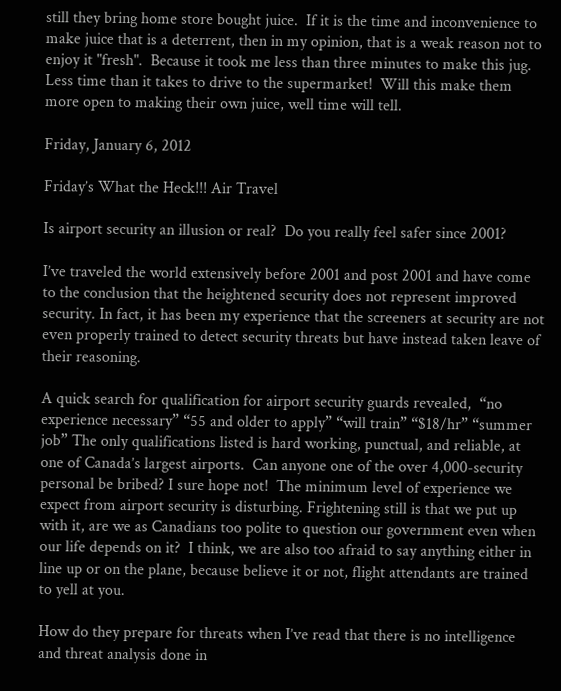still they bring home store bought juice.  If it is the time and inconvenience to make juice that is a deterrent, then in my opinion, that is a weak reason not to enjoy it "fresh".  Because it took me less than three minutes to make this jug.  Less time than it takes to drive to the supermarket!  Will this make them more open to making their own juice, well time will tell.

Friday, January 6, 2012

Friday’s What the Heck!!! Air Travel

Is airport security an illusion or real?  Do you really feel safer since 2001?

I’ve traveled the world extensively before 2001 and post 2001 and have come to the conclusion that the heightened security does not represent improved security. In fact, it has been my experience that the screeners at security are not even properly trained to detect security threats but have instead taken leave of their reasoning.

A quick search for qualification for airport security guards revealed,  “no experience necessary” “55 and older to apply” “will train” “$18/hr” “summer job” The only qualifications listed is hard working, punctual, and reliable, at one of Canada’s largest airports.  Can anyone one of the over 4,000-security personal be bribed? I sure hope not!  The minimum level of experience we expect from airport security is disturbing. Frightening still is that we put up with it, are we as Canadians too polite to question our government even when our life depends on it?  I think, we are also too afraid to say anything either in line up or on the plane, because believe it or not, flight attendants are trained to yell at you.

How do they prepare for threats when I’ve read that there is no intelligence and threat analysis done in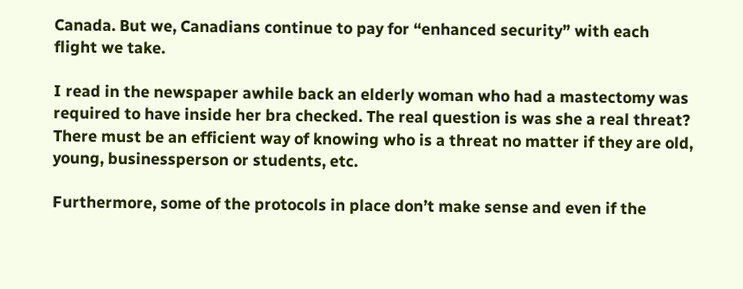Canada. But we, Canadians continue to pay for “enhanced security” with each flight we take.

I read in the newspaper awhile back an elderly woman who had a mastectomy was required to have inside her bra checked. The real question is was she a real threat? There must be an efficient way of knowing who is a threat no matter if they are old, young, businessperson or students, etc.

Furthermore, some of the protocols in place don’t make sense and even if the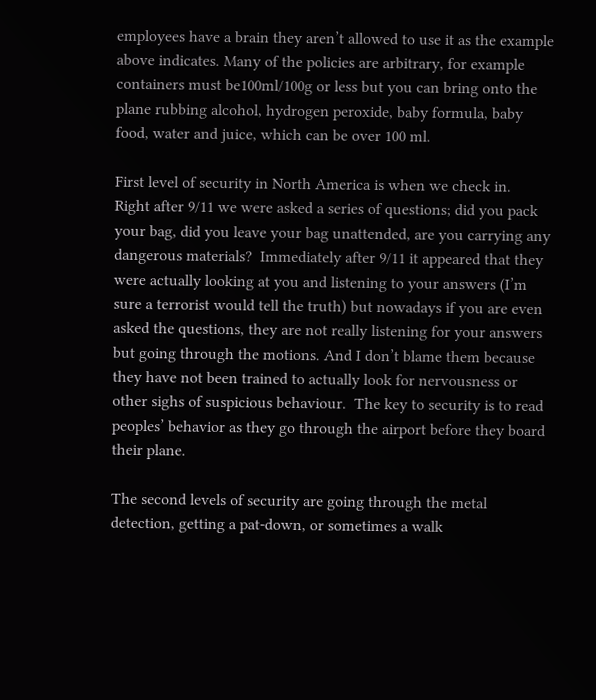employees have a brain they aren’t allowed to use it as the example above indicates. Many of the policies are arbitrary, for example containers must be100ml/100g or less but you can bring onto the plane rubbing alcohol, hydrogen peroxide, baby formula, baby food, water and juice, which can be over 100 ml.

First level of security in North America is when we check in.  Right after 9/11 we were asked a series of questions; did you pack your bag, did you leave your bag unattended, are you carrying any dangerous materials?  Immediately after 9/11 it appeared that they were actually looking at you and listening to your answers (I’m sure a terrorist would tell the truth) but nowadays if you are even asked the questions, they are not really listening for your answers but going through the motions. And I don’t blame them because they have not been trained to actually look for nervousness or other sighs of suspicious behaviour.  The key to security is to read peoples’ behavior as they go through the airport before they board their plane.

The second levels of security are going through the metal detection, getting a pat-down, or sometimes a walk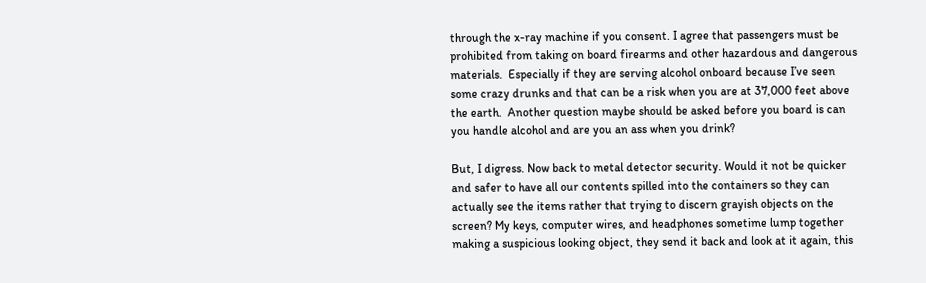through the x-ray machine if you consent. I agree that passengers must be prohibited from taking on board firearms and other hazardous and dangerous materials.  Especially if they are serving alcohol onboard because I’ve seen some crazy drunks and that can be a risk when you are at 37,000 feet above the earth.  Another question maybe should be asked before you board is can you handle alcohol and are you an ass when you drink?

But, I digress. Now back to metal detector security. Would it not be quicker and safer to have all our contents spilled into the containers so they can actually see the items rather that trying to discern grayish objects on the screen? My keys, computer wires, and headphones sometime lump together making a suspicious looking object, they send it back and look at it again, this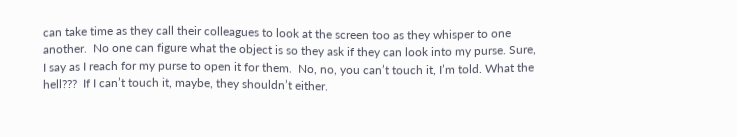can take time as they call their colleagues to look at the screen too as they whisper to one another.  No one can figure what the object is so they ask if they can look into my purse. Sure, I say as I reach for my purse to open it for them.  No, no, you can’t touch it, I’m told. What the hell???  If I can’t touch it, maybe, they shouldn’t either.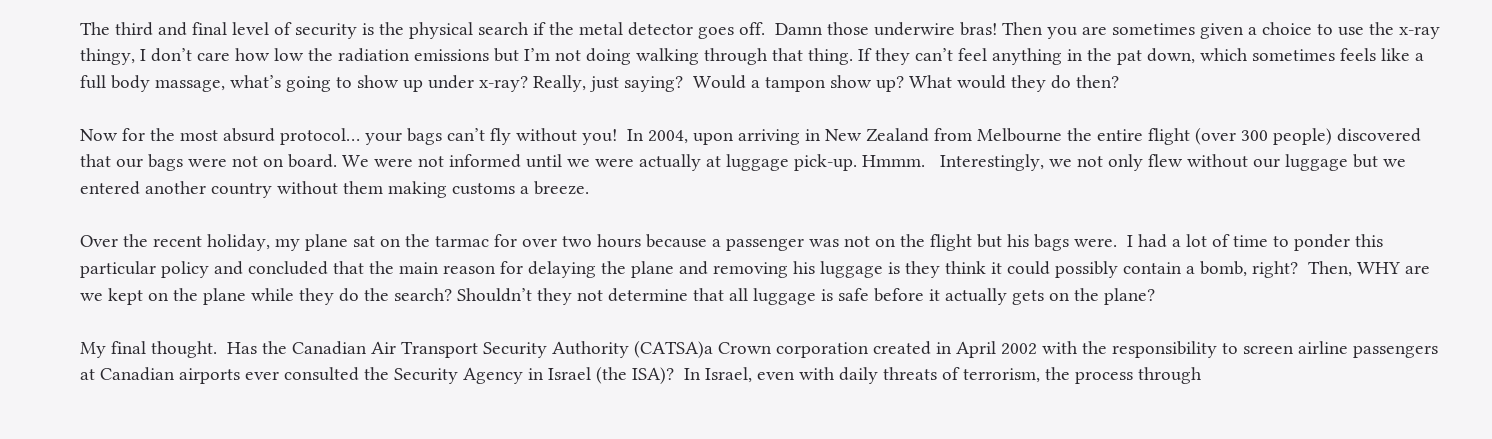The third and final level of security is the physical search if the metal detector goes off.  Damn those underwire bras! Then you are sometimes given a choice to use the x-ray thingy, I don’t care how low the radiation emissions but I’m not doing walking through that thing. If they can’t feel anything in the pat down, which sometimes feels like a full body massage, what’s going to show up under x-ray? Really, just saying?  Would a tampon show up? What would they do then?

Now for the most absurd protocol… your bags can’t fly without you!  In 2004, upon arriving in New Zealand from Melbourne the entire flight (over 300 people) discovered that our bags were not on board. We were not informed until we were actually at luggage pick-up. Hmmm.   Interestingly, we not only flew without our luggage but we entered another country without them making customs a breeze.

Over the recent holiday, my plane sat on the tarmac for over two hours because a passenger was not on the flight but his bags were.  I had a lot of time to ponder this particular policy and concluded that the main reason for delaying the plane and removing his luggage is they think it could possibly contain a bomb, right?  Then, WHY are we kept on the plane while they do the search? Shouldn’t they not determine that all luggage is safe before it actually gets on the plane?

My final thought.  Has the Canadian Air Transport Security Authority (CATSA)a Crown corporation created in April 2002 with the responsibility to screen airline passengers at Canadian airports ever consulted the Security Agency in Israel (the ISA)?  In Israel, even with daily threats of terrorism, the process through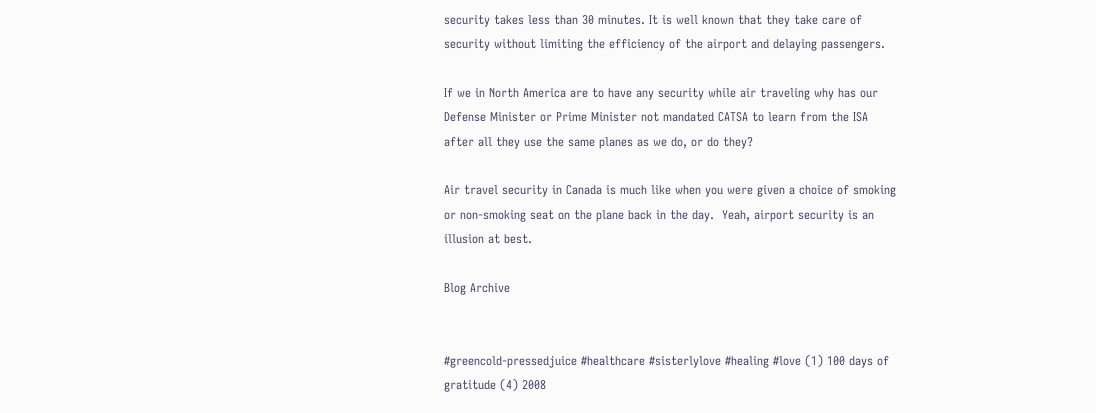security takes less than 30 minutes. It is well known that they take care of security without limiting the efficiency of the airport and delaying passengers.

If we in North America are to have any security while air traveling why has our Defense Minister or Prime Minister not mandated CATSA to learn from the ISA after all they use the same planes as we do, or do they?

Air travel security in Canada is much like when you were given a choice of smoking or non-smoking seat on the plane back in the day.  Yeah, airport security is an illusion at best.

Blog Archive


#greencold-pressedjuice #healthcare #sisterlylove #healing #love (1) 100 days of gratitude (4) 2008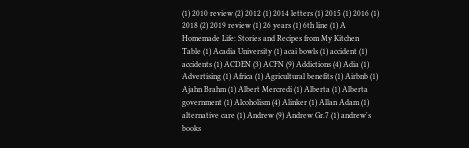(1) 2010 review (2) 2012 (1) 2014 letters (1) 2015 (1) 2016 (1) 2018 (2) 2019 review (1) 26 years (1) 6th line (1) A Homemade Life: Stories and Recipes from My Kitchen Table (1) Acadia University (1) acai bowls (1) accident (1) accidents (1) ACDEN (3) ACFN (9) Addictions (4) Adia (1) Advertising (1) Africa (1) Agricultural benefits (1) Airbnb (1) Ajahn Brahm (1) Albert Mercredi (1) Alberta (1) Alberta government (1) Alcoholism (4) Alinker (1) Allan Adam (1) alternative care (1) Andrew (9) Andrew Gr.7 (1) andrew's books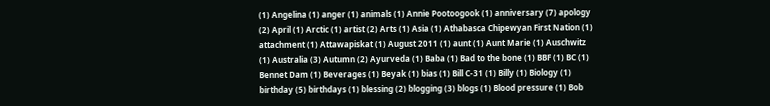(1) Angelina (1) anger (1) animals (1) Annie Pootoogook (1) anniversary (7) apology (2) April (1) Arctic (1) artist (2) Arts (1) Asia (1) Athabasca Chipewyan First Nation (1) attachment (1) Attawapiskat (1) August 2011 (1) aunt (1) Aunt Marie (1) Auschwitz (1) Australia (3) Autumn (2) Ayurveda (1) Baba (1) Bad to the bone (1) BBF (1) BC (1) Bennet Dam (1) Beverages (1) Beyak (1) bias (1) Bill C-31 (1) Billy (1) Biology (1) birthday (5) birthdays (1) blessing (2) blogging (3) blogs (1) Blood pressure (1) Bob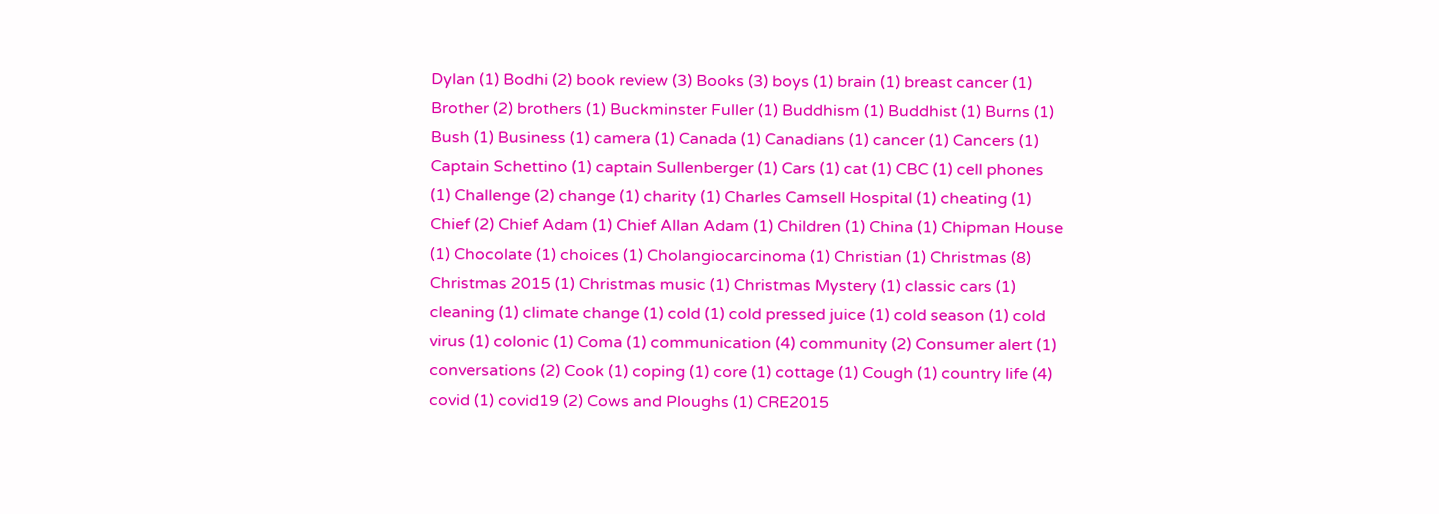Dylan (1) Bodhi (2) book review (3) Books (3) boys (1) brain (1) breast cancer (1) Brother (2) brothers (1) Buckminster Fuller (1) Buddhism (1) Buddhist (1) Burns (1) Bush (1) Business (1) camera (1) Canada (1) Canadians (1) cancer (1) Cancers (1) Captain Schettino (1) captain Sullenberger (1) Cars (1) cat (1) CBC (1) cell phones (1) Challenge (2) change (1) charity (1) Charles Camsell Hospital (1) cheating (1) Chief (2) Chief Adam (1) Chief Allan Adam (1) Children (1) China (1) Chipman House (1) Chocolate (1) choices (1) Cholangiocarcinoma (1) Christian (1) Christmas (8) Christmas 2015 (1) Christmas music (1) Christmas Mystery (1) classic cars (1) cleaning (1) climate change (1) cold (1) cold pressed juice (1) cold season (1) cold virus (1) colonic (1) Coma (1) communication (4) community (2) Consumer alert (1) conversations (2) Cook (1) coping (1) core (1) cottage (1) Cough (1) country life (4) covid (1) covid19 (2) Cows and Ploughs (1) CRE2015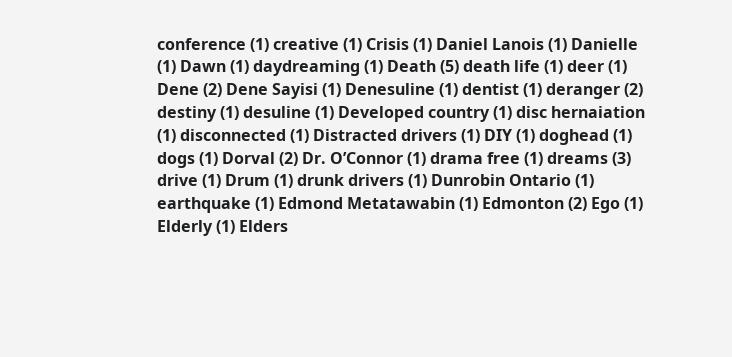conference (1) creative (1) Crisis (1) Daniel Lanois (1) Danielle (1) Dawn (1) daydreaming (1) Death (5) death life (1) deer (1) Dene (2) Dene Sayisi (1) Denesuline (1) dentist (1) deranger (2) destiny (1) desuline (1) Developed country (1) disc hernaiation (1) disconnected (1) Distracted drivers (1) DIY (1) doghead (1) dogs (1) Dorval (2) Dr. O’Connor (1) drama free (1) dreams (3) drive (1) Drum (1) drunk drivers (1) Dunrobin Ontario (1) earthquake (1) Edmond Metatawabin (1) Edmonton (2) Ego (1) Elderly (1) Elders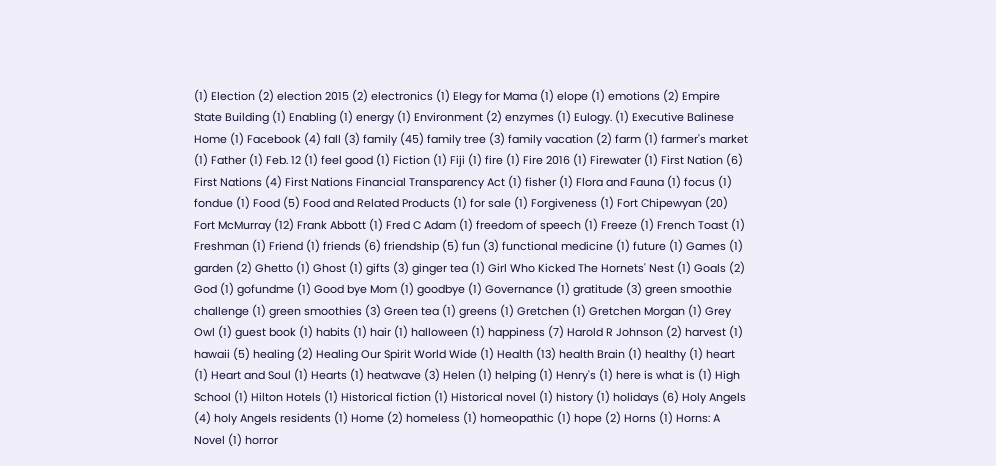(1) Election (2) election 2015 (2) electronics (1) Elegy for Mama (1) elope (1) emotions (2) Empire State Building (1) Enabling (1) energy (1) Environment (2) enzymes (1) Eulogy. (1) Executive Balinese Home (1) Facebook (4) fall (3) family (45) family tree (3) family vacation (2) farm (1) farmer's market (1) Father (1) Feb. 12 (1) feel good (1) Fiction (1) Fiji (1) fire (1) Fire 2016 (1) Firewater (1) First Nation (6) First Nations (4) First Nations Financial Transparency Act (1) fisher (1) Flora and Fauna (1) focus (1) fondue (1) Food (5) Food and Related Products (1) for sale (1) Forgiveness (1) Fort Chipewyan (20) Fort McMurray (12) Frank Abbott (1) Fred C Adam (1) freedom of speech (1) Freeze (1) French Toast (1) Freshman (1) Friend (1) friends (6) friendship (5) fun (3) functional medicine (1) future (1) Games (1) garden (2) Ghetto (1) Ghost (1) gifts (3) ginger tea (1) Girl Who Kicked The Hornets' Nest (1) Goals (2) God (1) gofundme (1) Good bye Mom (1) goodbye (1) Governance (1) gratitude (3) green smoothie challenge (1) green smoothies (3) Green tea (1) greens (1) Gretchen (1) Gretchen Morgan (1) Grey Owl (1) guest book (1) habits (1) hair (1) halloween (1) happiness (7) Harold R Johnson (2) harvest (1) hawaii (5) healing (2) Healing Our Spirit World Wide (1) Health (13) health Brain (1) healthy (1) heart (1) Heart and Soul (1) Hearts (1) heatwave (3) Helen (1) helping (1) Henry's (1) here is what is (1) High School (1) Hilton Hotels (1) Historical fiction (1) Historical novel (1) history (1) holidays (6) Holy Angels (4) holy Angels residents (1) Home (2) homeless (1) homeopathic (1) hope (2) Horns (1) Horns: A Novel (1) horror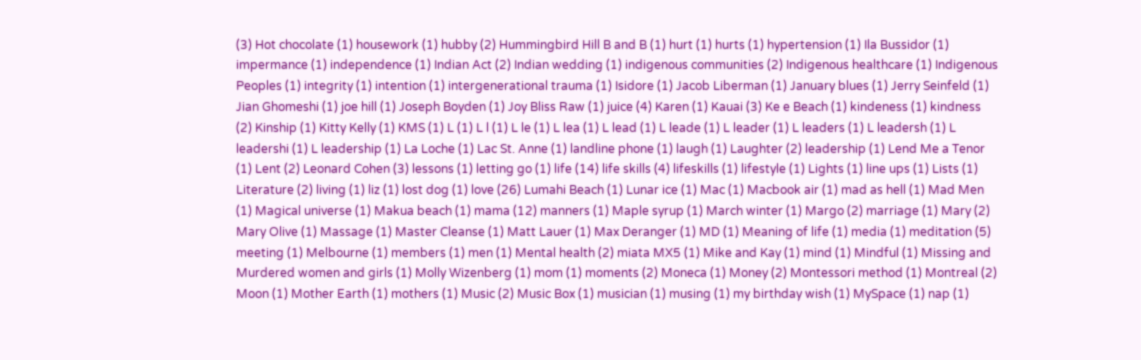(3) Hot chocolate (1) housework (1) hubby (2) Hummingbird Hill B and B (1) hurt (1) hurts (1) hypertension (1) Ila Bussidor (1) impermance (1) independence (1) Indian Act (2) Indian wedding (1) indigenous communities (2) Indigenous healthcare (1) Indigenous Peoples (1) integrity (1) intention (1) intergenerational trauma (1) Isidore (1) Jacob Liberman (1) January blues (1) Jerry Seinfeld (1) Jian Ghomeshi (1) joe hill (1) Joseph Boyden (1) Joy Bliss Raw (1) juice (4) Karen (1) Kauai (3) Ke e Beach (1) kindeness (1) kindness (2) Kinship (1) Kitty Kelly (1) KMS (1) L (1) L l (1) L le (1) L lea (1) L lead (1) L leade (1) L leader (1) L leaders (1) L leadersh (1) L leadershi (1) L leadership (1) La Loche (1) Lac St. Anne (1) landline phone (1) laugh (1) Laughter (2) leadership (1) Lend Me a Tenor (1) Lent (2) Leonard Cohen (3) lessons (1) letting go (1) life (14) life skills (4) lifeskills (1) lifestyle (1) Lights (1) line ups (1) Lists (1) Literature (2) living (1) liz (1) lost dog (1) love (26) Lumahi Beach (1) Lunar ice (1) Mac (1) Macbook air (1) mad as hell (1) Mad Men (1) Magical universe (1) Makua beach (1) mama (12) manners (1) Maple syrup (1) March winter (1) Margo (2) marriage (1) Mary (2) Mary Olive (1) Massage (1) Master Cleanse (1) Matt Lauer (1) Max Deranger (1) MD (1) Meaning of life (1) media (1) meditation (5) meeting (1) Melbourne (1) members (1) men (1) Mental health (2) miata MX5 (1) Mike and Kay (1) mind (1) Mindful (1) Missing and Murdered women and girls (1) Molly Wizenberg (1) mom (1) moments (2) Moneca (1) Money (2) Montessori method (1) Montreal (2) Moon (1) Mother Earth (1) mothers (1) Music (2) Music Box (1) musician (1) musing (1) my birthday wish (1) MySpace (1) nap (1)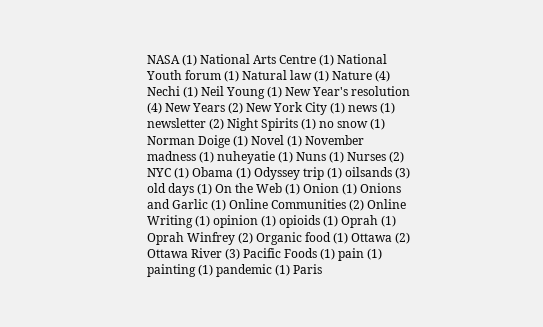NASA (1) National Arts Centre (1) National Youth forum (1) Natural law (1) Nature (4) Nechi (1) Neil Young (1) New Year's resolution (4) New Years (2) New York City (1) news (1) newsletter (2) Night Spirits (1) no snow (1) Norman Doige (1) Novel (1) November madness (1) nuheyatie (1) Nuns (1) Nurses (2) NYC (1) Obama (1) Odyssey trip (1) oilsands (3) old days (1) On the Web (1) Onion (1) Onions and Garlic (1) Online Communities (2) Online Writing (1) opinion (1) opioids (1) Oprah (1) Oprah Winfrey (2) Organic food (1) Ottawa (2) Ottawa River (3) Pacific Foods (1) pain (1) painting (1) pandemic (1) Paris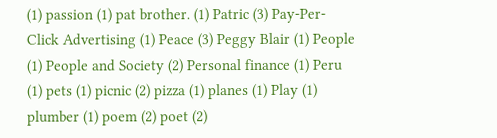(1) passion (1) pat brother. (1) Patric (3) Pay-Per-Click Advertising (1) Peace (3) Peggy Blair (1) People (1) People and Society (2) Personal finance (1) Peru (1) pets (1) picnic (2) pizza (1) planes (1) Play (1) plumber (1) poem (2) poet (2)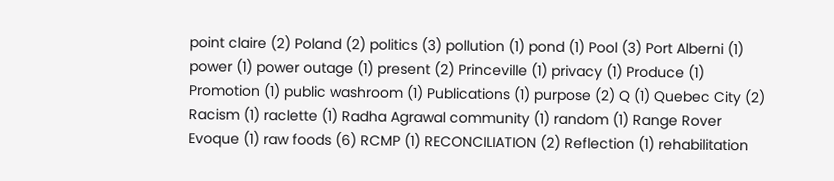point claire (2) Poland (2) politics (3) pollution (1) pond (1) Pool (3) Port Alberni (1) power (1) power outage (1) present (2) Princeville (1) privacy (1) Produce (1) Promotion (1) public washroom (1) Publications (1) purpose (2) Q (1) Quebec City (2) Racism (1) raclette (1) Radha Agrawal community (1) random (1) Range Rover Evoque (1) raw foods (6) RCMP (1) RECONCILIATION (2) Reflection (1) rehabilitation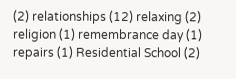(2) relationships (12) relaxing (2) religion (1) remembrance day (1) repairs (1) Residential School (2)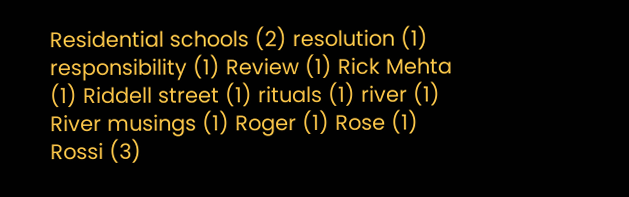Residential schools (2) resolution (1) responsibility (1) Review (1) Rick Mehta (1) Riddell street (1) rituals (1) river (1) River musings (1) Roger (1) Rose (1) Rossi (3)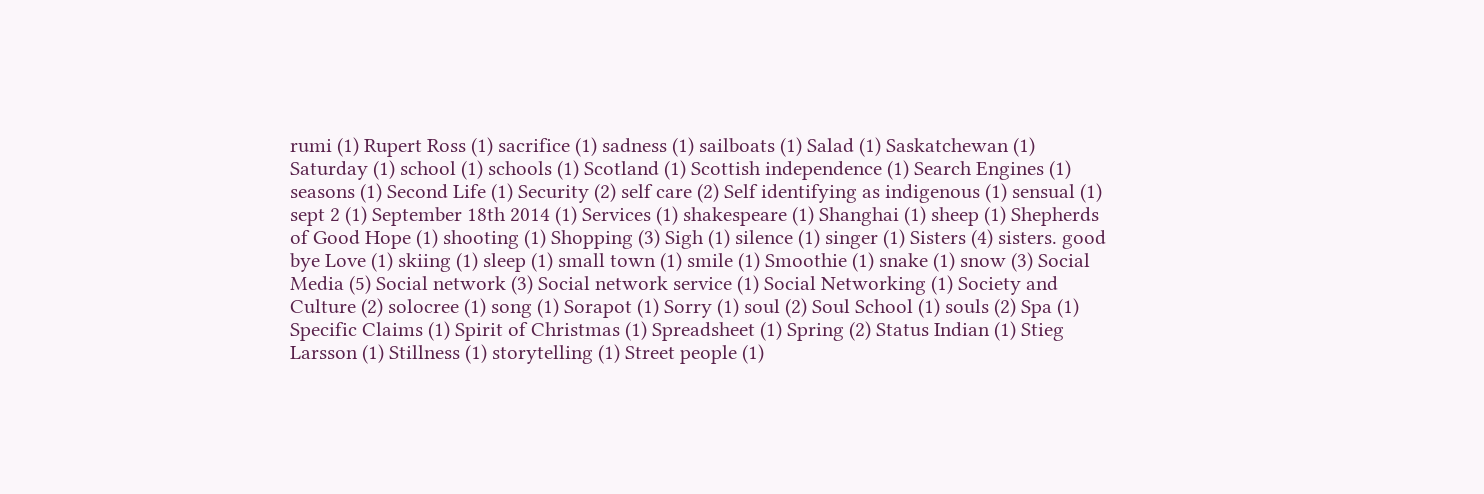rumi (1) Rupert Ross (1) sacrifice (1) sadness (1) sailboats (1) Salad (1) Saskatchewan (1) Saturday (1) school (1) schools (1) Scotland (1) Scottish independence (1) Search Engines (1) seasons (1) Second Life (1) Security (2) self care (2) Self identifying as indigenous (1) sensual (1) sept 2 (1) September 18th 2014 (1) Services (1) shakespeare (1) Shanghai (1) sheep (1) Shepherds of Good Hope (1) shooting (1) Shopping (3) Sigh (1) silence (1) singer (1) Sisters (4) sisters. good bye Love (1) skiing (1) sleep (1) small town (1) smile (1) Smoothie (1) snake (1) snow (3) Social Media (5) Social network (3) Social network service (1) Social Networking (1) Society and Culture (2) solocree (1) song (1) Sorapot (1) Sorry (1) soul (2) Soul School (1) souls (2) Spa (1) Specific Claims (1) Spirit of Christmas (1) Spreadsheet (1) Spring (2) Status Indian (1) Stieg Larsson (1) Stillness (1) storytelling (1) Street people (1)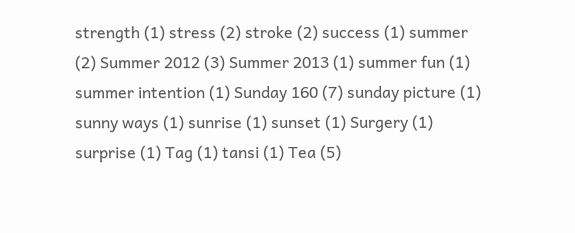strength (1) stress (2) stroke (2) success (1) summer (2) Summer 2012 (3) Summer 2013 (1) summer fun (1) summer intention (1) Sunday 160 (7) sunday picture (1) sunny ways (1) sunrise (1) sunset (1) Surgery (1) surprise (1) Tag (1) tansi (1) Tea (5)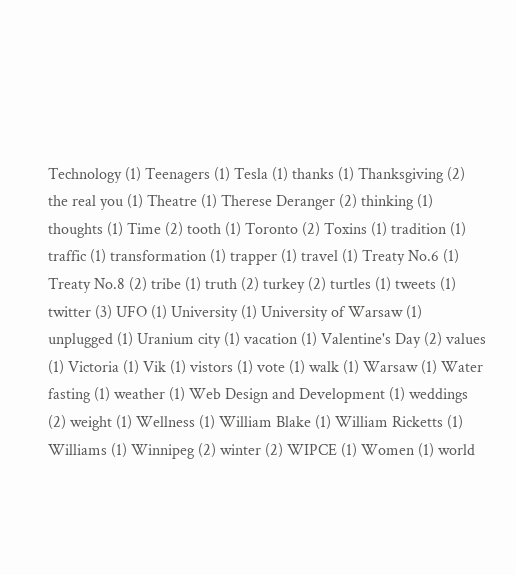Technology (1) Teenagers (1) Tesla (1) thanks (1) Thanksgiving (2) the real you (1) Theatre (1) Therese Deranger (2) thinking (1) thoughts (1) Time (2) tooth (1) Toronto (2) Toxins (1) tradition (1) traffic (1) transformation (1) trapper (1) travel (1) Treaty No.6 (1) Treaty No.8 (2) tribe (1) truth (2) turkey (2) turtles (1) tweets (1) twitter (3) UFO (1) University (1) University of Warsaw (1) unplugged (1) Uranium city (1) vacation (1) Valentine's Day (2) values (1) Victoria (1) Vik (1) vistors (1) vote (1) walk (1) Warsaw (1) Water fasting (1) weather (1) Web Design and Development (1) weddings (2) weight (1) Wellness (1) William Blake (1) William Ricketts (1) Williams (1) Winnipeg (2) winter (2) WIPCE (1) Women (1) world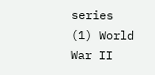series (1) World War II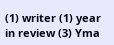(1) writer (1) year in review (3) Yma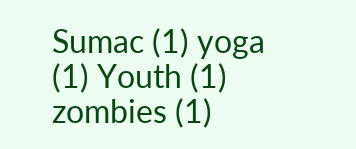Sumac (1) yoga (1) Youth (1) zombies (1)